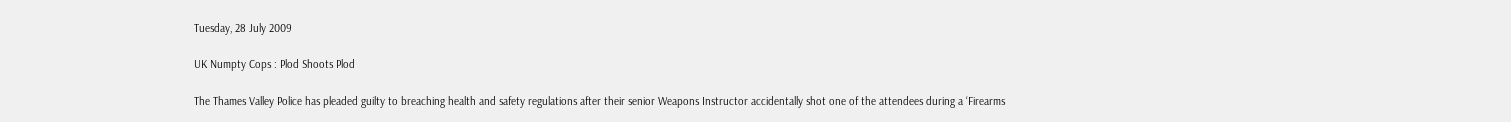Tuesday, 28 July 2009

UK Numpty Cops : Plod Shoots Plod

The Thames Valley Police has pleaded guilty to breaching health and safety regulations after their senior Weapons Instructor accidentally shot one of the attendees during a ‘Firearms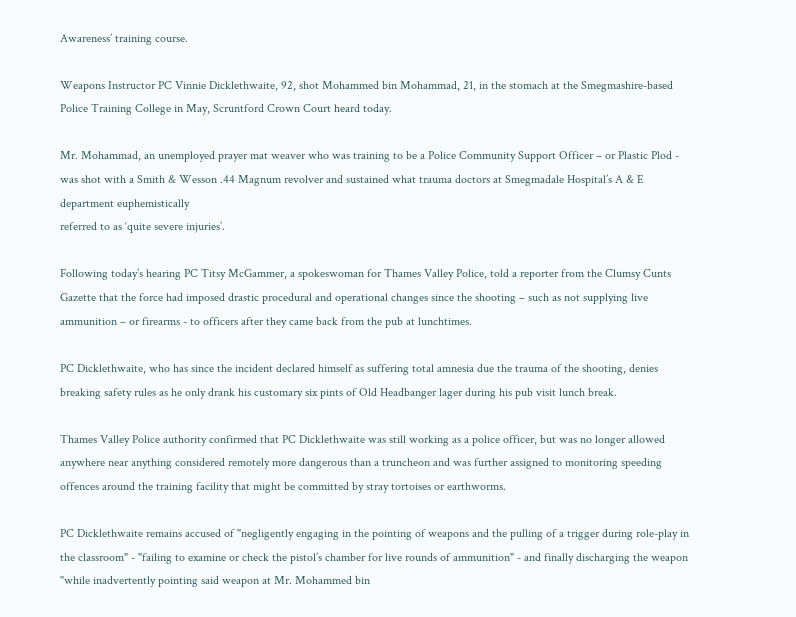Awareness’ training course.

Weapons Instructor PC Vinnie Dicklethwaite, 92, shot Mohammed bin Mohammad, 21, in the stomach at the Smegmashire-based Police Training College in May, Scruntford Crown Court heard today.

Mr. Mohammad, an unemployed prayer mat weaver who was training to be a Police Community Support Officer – or Plastic Plod - was shot with a Smith & Wesson .44 Magnum revolver and sustained what trauma doctors at Smegmadale Hospital’s A & E department euphemistically
referred to as ‘quite severe injuries’.

Following today’s hearing PC Titsy McGammer, a spokeswoman for Thames Valley Police, told a reporter from the Clumsy Cunts Gazette that the force had imposed drastic procedural and operational changes since the shooting – such as not supplying live ammunition – or firearms - to officers after they came back from the pub at lunchtimes.

PC Dicklethwaite, who has since the incident declared himself as suffering total amnesia due the trauma of the shooting, denies breaking safety rules as he only drank his customary six pints of Old Headbanger lager during his pub visit lunch break.

Thames Valley Police authority confirmed that PC Dicklethwaite was still working as a police officer, but was no longer allowed anywhere near anything considered remotely more dangerous than a truncheon and was further assigned to monitoring speeding offences around the training facility that might be committed by stray tortoises or earthworms.

PC Dicklethwaite remains accused of "negligently engaging in the pointing of weapons and the pulling of a trigger during role-play in the classroom" - "failing to examine or check the pistol’s chamber for live rounds of ammunition" - and finally discharging the weapon "while inadvertently pointing said weapon at Mr. Mohammed bin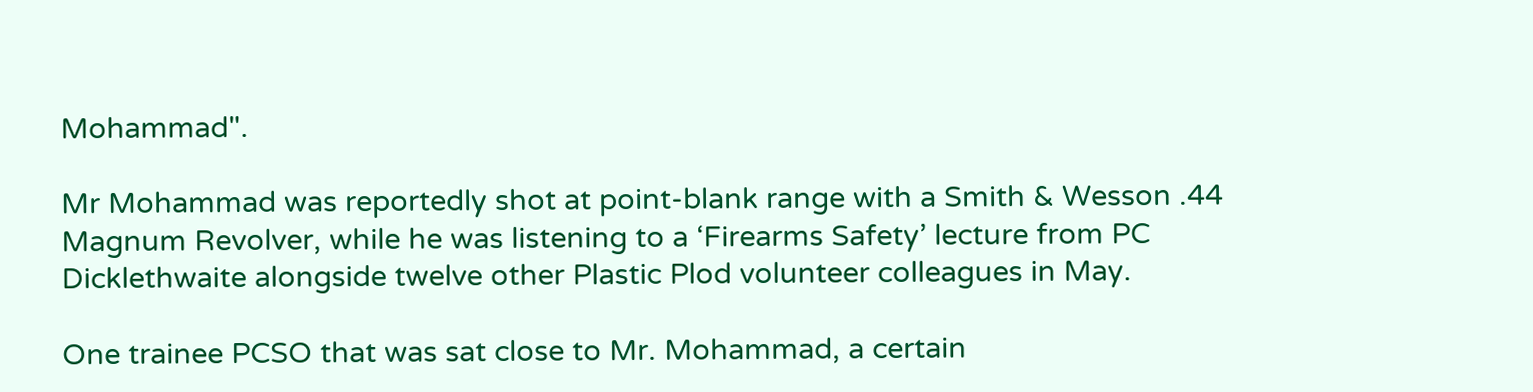Mohammad".

Mr Mohammad was reportedly shot at point-blank range with a Smith & Wesson .44 Magnum Revolver, while he was listening to a ‘Firearms Safety’ lecture from PC Dicklethwaite alongside twelve other Plastic Plod volunteer colleagues in May.

One trainee PCSO that was sat close to Mr. Mohammad, a certain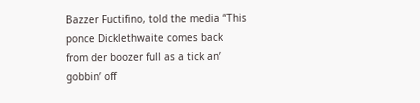Bazzer Fuctifino, told the media “This ponce Dicklethwaite comes back from der boozer full as a tick an’ gobbin’ off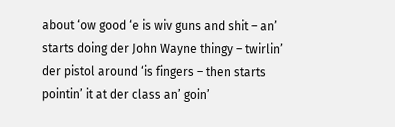about ‘ow good ‘e is wiv guns and shit – an’ starts doing der John Wayne thingy – twirlin’ der pistol around ‘is fingers – then starts pointin’ it at der class an’ goin’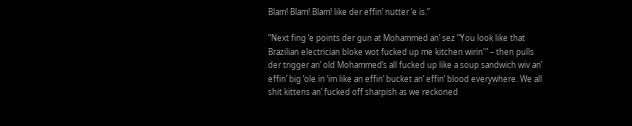Blam! Blam! Blam! like der effin’ nutter ‘e is.”

“Next fing ‘e points der gun at Mohammed an’ sez “You look like that Brazilian electrician bloke wot fucked up me kitchen wirin'" – then pulls der trigger an’ old Mohammed’s all fucked up like a soup sandwich wiv an’ effin’ big ‘ole in ‘im like an effin’ bucket an’ effin’ blood everywhere. We all shit kittens an’ fucked off sharpish as we reckoned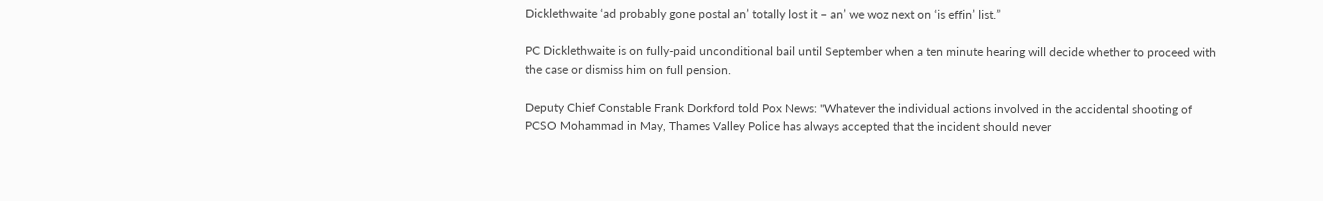Dicklethwaite ‘ad probably gone postal an’ totally lost it – an’ we woz next on ‘is effin’ list.”

PC Dicklethwaite is on fully-paid unconditional bail until September when a ten minute hearing will decide whether to proceed with the case or dismiss him on full pension.

Deputy Chief Constable Frank Dorkford told Pox News: "Whatever the individual actions involved in the accidental shooting of PCSO Mohammad in May, Thames Valley Police has always accepted that the incident should never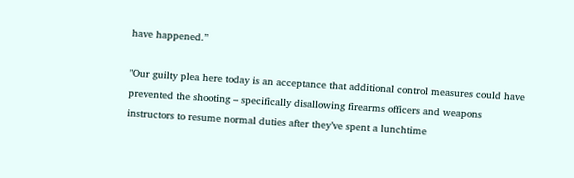have happened.”

"Our guilty plea here today is an acceptance that additional control measures could have prevented the shooting – specifically disallowing firearms officers and weapons instructors to resume normal duties after they’ve spent a lunchtime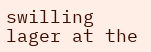swilling lager at the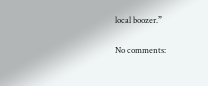local boozer.”

No comments: